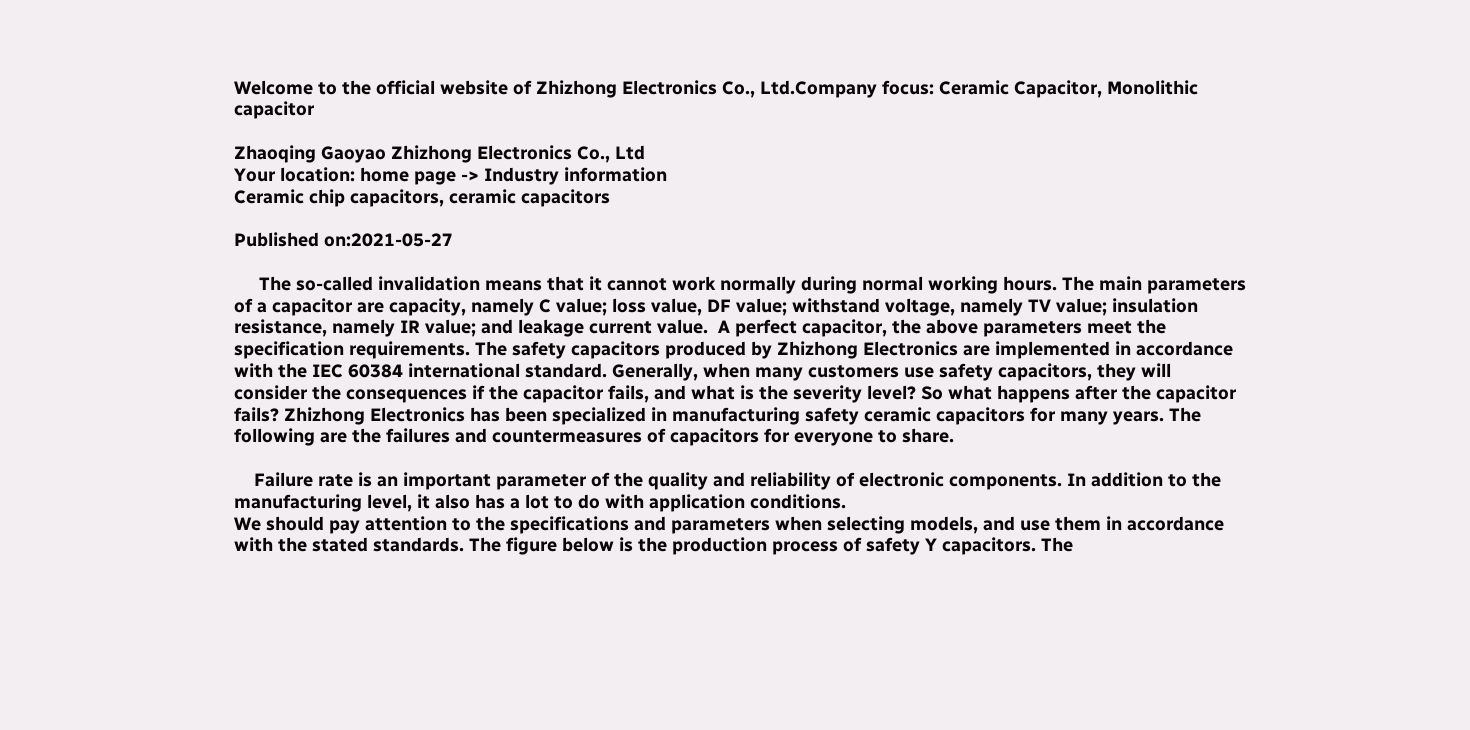Welcome to the official website of Zhizhong Electronics Co., Ltd.Company focus: Ceramic Capacitor, Monolithic capacitor

Zhaoqing Gaoyao Zhizhong Electronics Co., Ltd
Your location: home page -> Industry information
Ceramic chip capacitors, ceramic capacitors

Published on:2021-05-27

     The so-called invalidation means that it cannot work normally during normal working hours. The main parameters of a capacitor are capacity, namely C value; loss value, DF value; withstand voltage, namely TV value; insulation resistance, namely IR value; and leakage current value.  A perfect capacitor, the above parameters meet the specification requirements. The safety capacitors produced by Zhizhong Electronics are implemented in accordance with the IEC 60384 international standard. Generally, when many customers use safety capacitors, they will consider the consequences if the capacitor fails, and what is the severity level? So what happens after the capacitor fails? Zhizhong Electronics has been specialized in manufacturing safety ceramic capacitors for many years. The following are the failures and countermeasures of capacitors for everyone to share.

    Failure rate is an important parameter of the quality and reliability of electronic components. In addition to the manufacturing level, it also has a lot to do with application conditions.
We should pay attention to the specifications and parameters when selecting models, and use them in accordance with the stated standards. The figure below is the production process of safety Y capacitors. The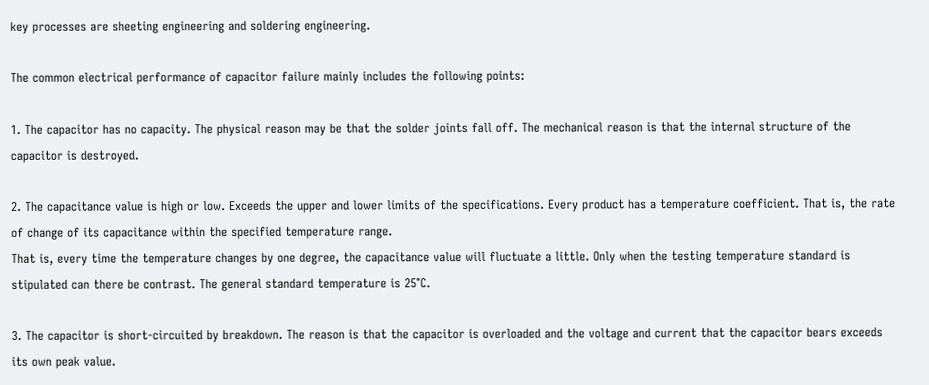key processes are sheeting engineering and soldering engineering.

The common electrical performance of capacitor failure mainly includes the following points:

1. The capacitor has no capacity. The physical reason may be that the solder joints fall off. The mechanical reason is that the internal structure of the capacitor is destroyed.

2. The capacitance value is high or low. Exceeds the upper and lower limits of the specifications. Every product has a temperature coefficient. That is, the rate of change of its capacitance within the specified temperature range.
That is, every time the temperature changes by one degree, the capacitance value will fluctuate a little. Only when the testing temperature standard is stipulated can there be contrast. The general standard temperature is 25°C.

3. The capacitor is short-circuited by breakdown. The reason is that the capacitor is overloaded and the voltage and current that the capacitor bears exceeds its own peak value.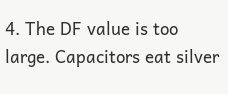4. The DF value is too large. Capacitors eat silver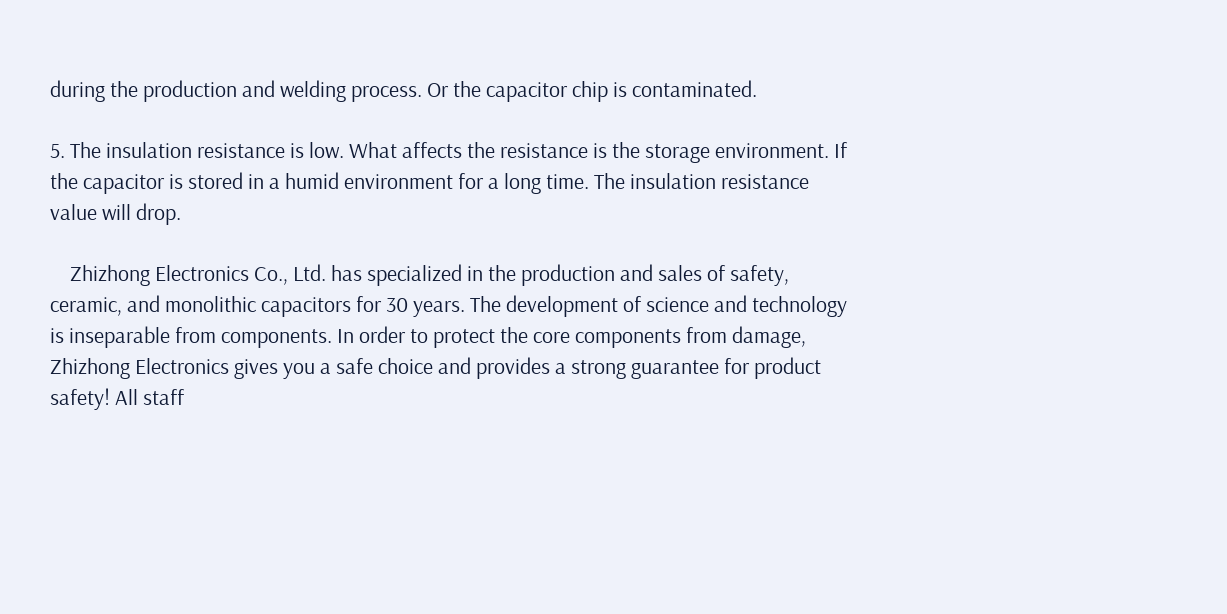during the production and welding process. Or the capacitor chip is contaminated.

5. The insulation resistance is low. What affects the resistance is the storage environment. If the capacitor is stored in a humid environment for a long time. The insulation resistance value will drop.

    Zhizhong Electronics Co., Ltd. has specialized in the production and sales of safety, ceramic, and monolithic capacitors for 30 years. The development of science and technology is inseparable from components. In order to protect the core components from damage, Zhizhong Electronics gives you a safe choice and provides a strong guarantee for product safety! All staff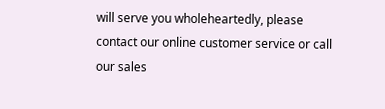will serve you wholeheartedly, please contact our online customer service or call our sales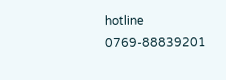hotline 0769-88839201